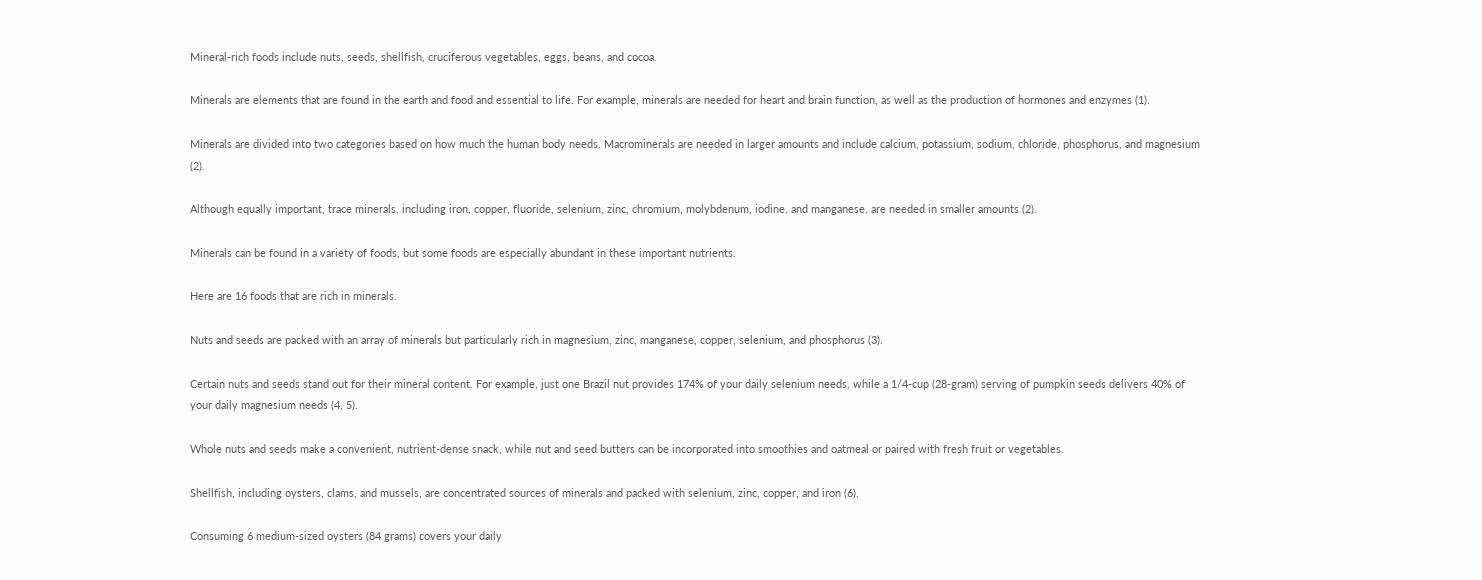Mineral-rich foods include nuts, seeds, shellfish, cruciferous vegetables, eggs, beans, and cocoa.

Minerals are elements that are found in the earth and food and essential to life. For example, minerals are needed for heart and brain function, as well as the production of hormones and enzymes (1).

Minerals are divided into two categories based on how much the human body needs. Macrominerals are needed in larger amounts and include calcium, potassium, sodium, chloride, phosphorus, and magnesium (2).

Although equally important, trace minerals, including iron, copper, fluoride, selenium, zinc, chromium, molybdenum, iodine, and manganese, are needed in smaller amounts (2).

Minerals can be found in a variety of foods, but some foods are especially abundant in these important nutrients.

Here are 16 foods that are rich in minerals.

Nuts and seeds are packed with an array of minerals but particularly rich in magnesium, zinc, manganese, copper, selenium, and phosphorus (3).

Certain nuts and seeds stand out for their mineral content. For example, just one Brazil nut provides 174% of your daily selenium needs, while a 1/4-cup (28-gram) serving of pumpkin seeds delivers 40% of your daily magnesium needs (4, 5).

Whole nuts and seeds make a convenient, nutrient-dense snack, while nut and seed butters can be incorporated into smoothies and oatmeal or paired with fresh fruit or vegetables.

Shellfish, including oysters, clams, and mussels, are concentrated sources of minerals and packed with selenium, zinc, copper, and iron (6).

Consuming 6 medium-sized oysters (84 grams) covers your daily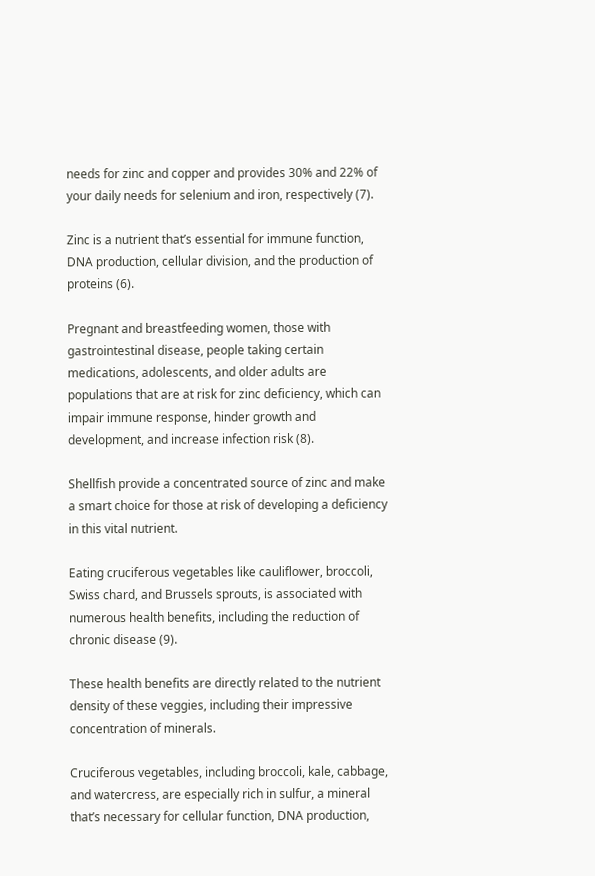needs for zinc and copper and provides 30% and 22% of your daily needs for selenium and iron, respectively (7).

Zinc is a nutrient that’s essential for immune function, DNA production, cellular division, and the production of proteins (6).

Pregnant and breastfeeding women, those with gastrointestinal disease, people taking certain medications, adolescents, and older adults are populations that are at risk for zinc deficiency, which can impair immune response, hinder growth and development, and increase infection risk (8).

Shellfish provide a concentrated source of zinc and make a smart choice for those at risk of developing a deficiency in this vital nutrient.

Eating cruciferous vegetables like cauliflower, broccoli, Swiss chard, and Brussels sprouts, is associated with numerous health benefits, including the reduction of chronic disease (9).

These health benefits are directly related to the nutrient density of these veggies, including their impressive concentration of minerals.

Cruciferous vegetables, including broccoli, kale, cabbage, and watercress, are especially rich in sulfur, a mineral that’s necessary for cellular function, DNA production,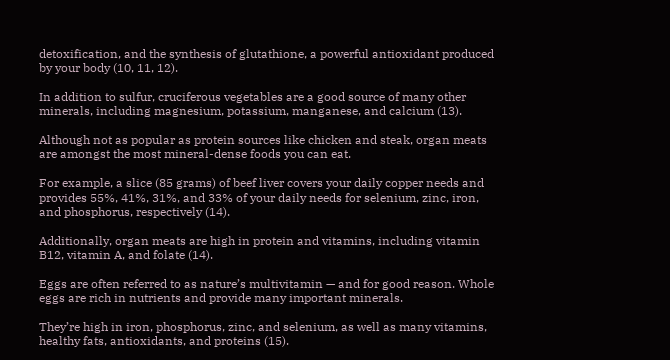detoxification, and the synthesis of glutathione, a powerful antioxidant produced by your body (10, 11, 12).

In addition to sulfur, cruciferous vegetables are a good source of many other minerals, including magnesium, potassium, manganese, and calcium (13).

Although not as popular as protein sources like chicken and steak, organ meats are amongst the most mineral-dense foods you can eat.

For example, a slice (85 grams) of beef liver covers your daily copper needs and provides 55%, 41%, 31%, and 33% of your daily needs for selenium, zinc, iron, and phosphorus, respectively (14).

Additionally, organ meats are high in protein and vitamins, including vitamin B12, vitamin A, and folate (14).

Eggs are often referred to as nature’s multivitamin — and for good reason. Whole eggs are rich in nutrients and provide many important minerals.

They’re high in iron, phosphorus, zinc, and selenium, as well as many vitamins, healthy fats, antioxidants, and proteins (15).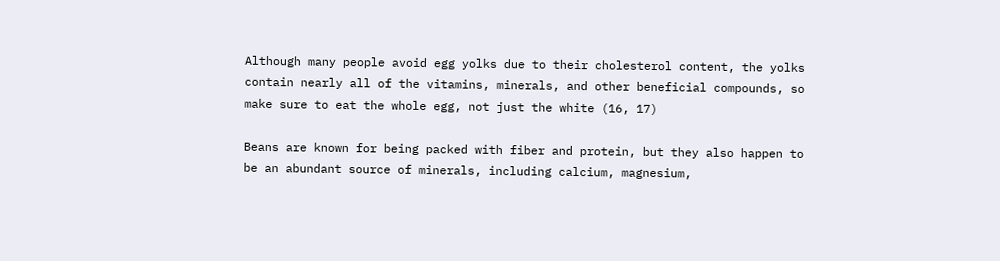Although many people avoid egg yolks due to their cholesterol content, the yolks contain nearly all of the vitamins, minerals, and other beneficial compounds, so make sure to eat the whole egg, not just the white (16, 17)

Beans are known for being packed with fiber and protein, but they also happen to be an abundant source of minerals, including calcium, magnesium,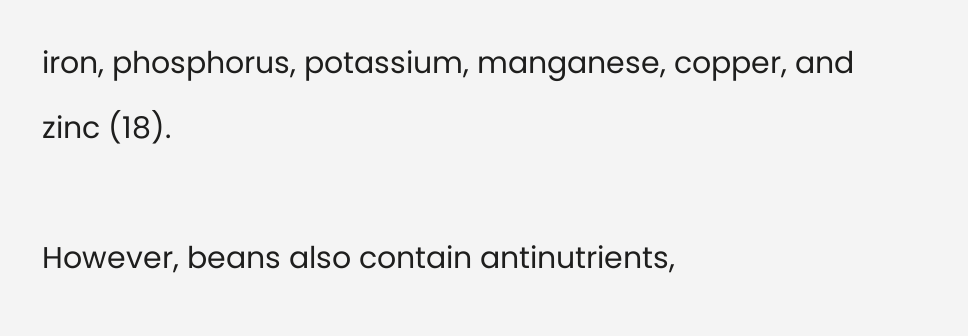iron, phosphorus, potassium, manganese, copper, and zinc (18).

However, beans also contain antinutrients,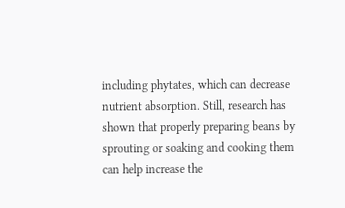including phytates, which can decrease nutrient absorption. Still, research has shown that properly preparing beans by sprouting or soaking and cooking them can help increase the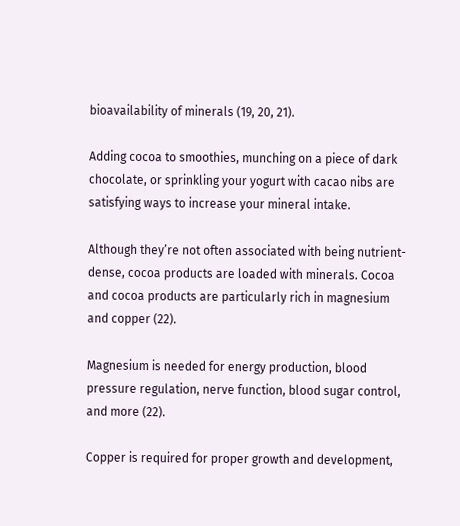bioavailability of minerals (19, 20, 21).

Adding cocoa to smoothies, munching on a piece of dark chocolate, or sprinkling your yogurt with cacao nibs are satisfying ways to increase your mineral intake.

Although they’re not often associated with being nutrient-dense, cocoa products are loaded with minerals. Cocoa and cocoa products are particularly rich in magnesium and copper (22).

Magnesium is needed for energy production, blood pressure regulation, nerve function, blood sugar control, and more (22).

Copper is required for proper growth and development,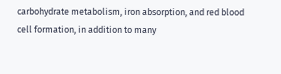carbohydrate metabolism, iron absorption, and red blood cell formation, in addition to many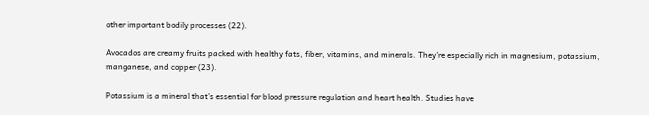other important bodily processes (22).

Avocados are creamy fruits packed with healthy fats, fiber, vitamins, and minerals. They’re especially rich in magnesium, potassium, manganese, and copper (23).

Potassium is a mineral that’s essential for blood pressure regulation and heart health. Studies have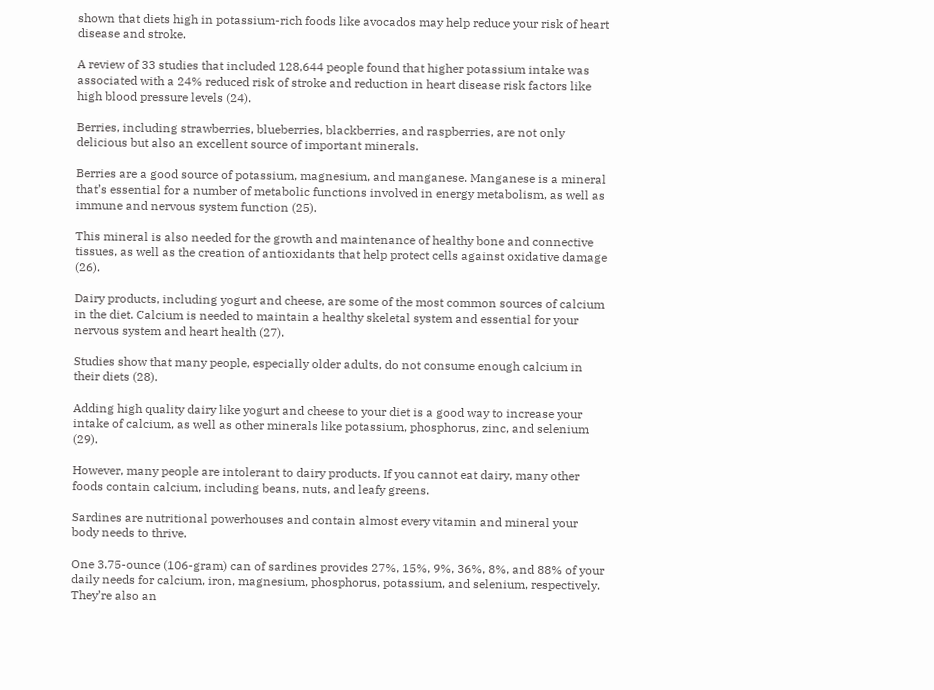shown that diets high in potassium-rich foods like avocados may help reduce your risk of heart disease and stroke.

A review of 33 studies that included 128,644 people found that higher potassium intake was associated with a 24% reduced risk of stroke and reduction in heart disease risk factors like high blood pressure levels (24).

Berries, including strawberries, blueberries, blackberries, and raspberries, are not only delicious but also an excellent source of important minerals.

Berries are a good source of potassium, magnesium, and manganese. Manganese is a mineral that’s essential for a number of metabolic functions involved in energy metabolism, as well as immune and nervous system function (25).

This mineral is also needed for the growth and maintenance of healthy bone and connective tissues, as well as the creation of antioxidants that help protect cells against oxidative damage (26).

Dairy products, including yogurt and cheese, are some of the most common sources of calcium in the diet. Calcium is needed to maintain a healthy skeletal system and essential for your nervous system and heart health (27).

Studies show that many people, especially older adults, do not consume enough calcium in their diets (28).

Adding high quality dairy like yogurt and cheese to your diet is a good way to increase your intake of calcium, as well as other minerals like potassium, phosphorus, zinc, and selenium (29).

However, many people are intolerant to dairy products. If you cannot eat dairy, many other foods contain calcium, including beans, nuts, and leafy greens.

Sardines are nutritional powerhouses and contain almost every vitamin and mineral your body needs to thrive.

One 3.75-ounce (106-gram) can of sardines provides 27%, 15%, 9%, 36%, 8%, and 88% of your daily needs for calcium, iron, magnesium, phosphorus, potassium, and selenium, respectively. They’re also an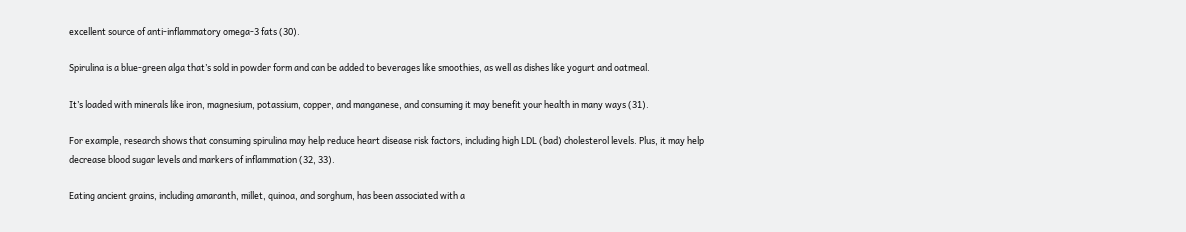excellent source of anti-inflammatory omega-3 fats (30).

Spirulina is a blue-green alga that’s sold in powder form and can be added to beverages like smoothies, as well as dishes like yogurt and oatmeal.

It’s loaded with minerals like iron, magnesium, potassium, copper, and manganese, and consuming it may benefit your health in many ways (31).

For example, research shows that consuming spirulina may help reduce heart disease risk factors, including high LDL (bad) cholesterol levels. Plus, it may help decrease blood sugar levels and markers of inflammation (32, 33).

Eating ancient grains, including amaranth, millet, quinoa, and sorghum, has been associated with a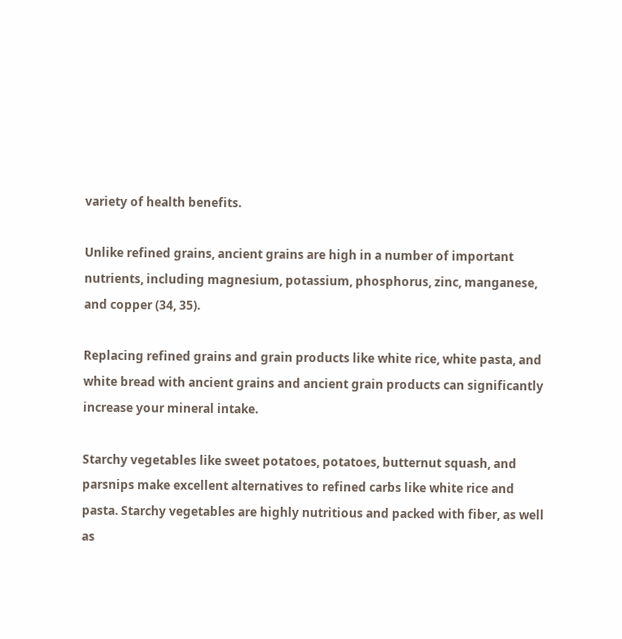variety of health benefits.

Unlike refined grains, ancient grains are high in a number of important nutrients, including magnesium, potassium, phosphorus, zinc, manganese, and copper (34, 35).

Replacing refined grains and grain products like white rice, white pasta, and white bread with ancient grains and ancient grain products can significantly increase your mineral intake.

Starchy vegetables like sweet potatoes, potatoes, butternut squash, and parsnips make excellent alternatives to refined carbs like white rice and pasta. Starchy vegetables are highly nutritious and packed with fiber, as well as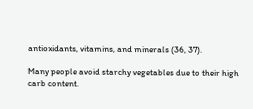antioxidants, vitamins, and minerals (36, 37).

Many people avoid starchy vegetables due to their high carb content.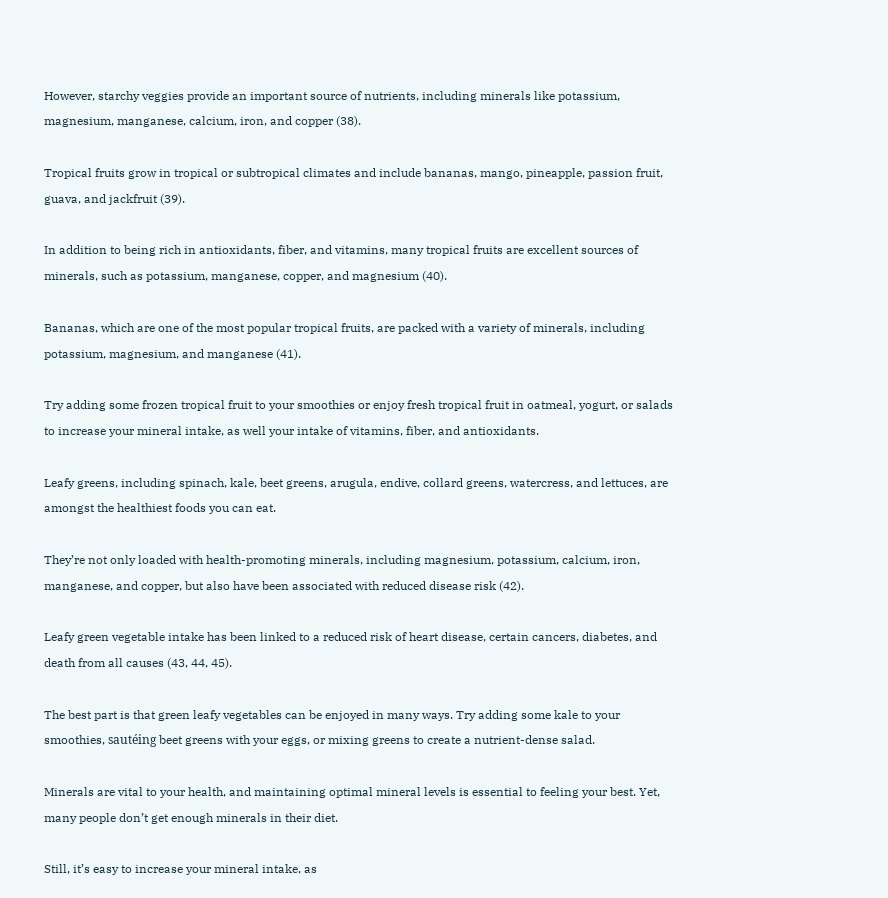However, starchy veggies provide an important source of nutrients, including minerals like potassium, magnesium, manganese, calcium, iron, and copper (38).

Tropical fruits grow in tropical or subtropical climates and include bananas, mango, pineapple, passion fruit, guava, and jackfruit (39).

In addition to being rich in antioxidants, fiber, and vitamins, many tropical fruits are excellent sources of minerals, such as potassium, manganese, copper, and magnesium (40).

Bananas, which are one of the most popular tropical fruits, are packed with a variety of minerals, including potassium, magnesium, and manganese (41).

Try adding some frozen tropical fruit to your smoothies or enjoy fresh tropical fruit in oatmeal, yogurt, or salads to increase your mineral intake, as well your intake of vitamins, fiber, and antioxidants.

Leafy greens, including spinach, kale, beet greens, arugula, endive, collard greens, watercress, and lettuces, are amongst the healthiest foods you can eat.

They’re not only loaded with health-promoting minerals, including magnesium, potassium, calcium, iron, manganese, and copper, but also have been associated with reduced disease risk (42).

Leafy green vegetable intake has been linked to a reduced risk of heart disease, certain cancers, diabetes, and death from all causes (43, 44, 45).

The best part is that green leafy vegetables can be enjoyed in many ways. Try adding some kale to your smoothies, sautéing beet greens with your eggs, or mixing greens to create a nutrient-dense salad.

Minerals are vital to your health, and maintaining optimal mineral levels is essential to feeling your best. Yet, many people don’t get enough minerals in their diet.

Still, it’s easy to increase your mineral intake, as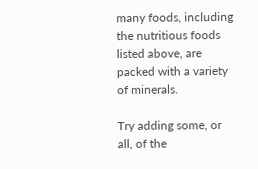many foods, including the nutritious foods listed above, are packed with a variety of minerals.

Try adding some, or all, of the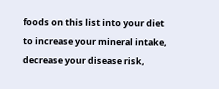foods on this list into your diet to increase your mineral intake, decrease your disease risk,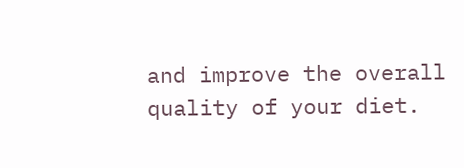and improve the overall quality of your diet.